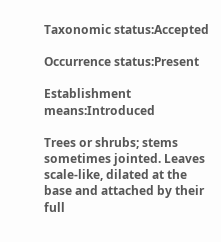Taxonomic status:Accepted

Occurrence status:Present

Establishment means:Introduced

Trees or shrubs; stems sometimes jointed. Leaves scale-like, dilated at the base and attached by their full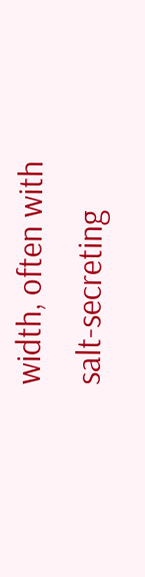width, often with salt-secreting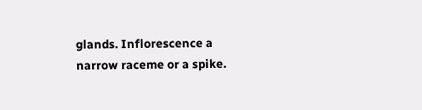glands. Inflorescence a narrow raceme or a spike.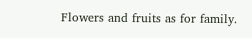Flowers and fruits as for family.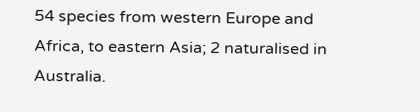54 species from western Europe and Africa, to eastern Asia; 2 naturalised in Australia.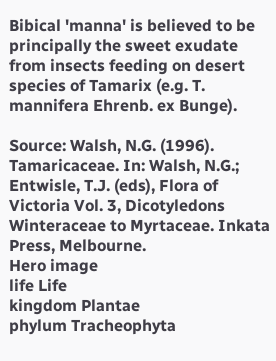Bibical 'manna' is believed to be principally the sweet exudate from insects feeding on desert species of Tamarix (e.g. T. mannifera Ehrenb. ex Bunge).

Source: Walsh, N.G. (1996). Tamaricaceae. In: Walsh, N.G.; Entwisle, T.J. (eds), Flora of Victoria Vol. 3, Dicotyledons Winteraceae to Myrtaceae. Inkata Press, Melbourne.
Hero image
life Life
kingdom Plantae
phylum Tracheophyta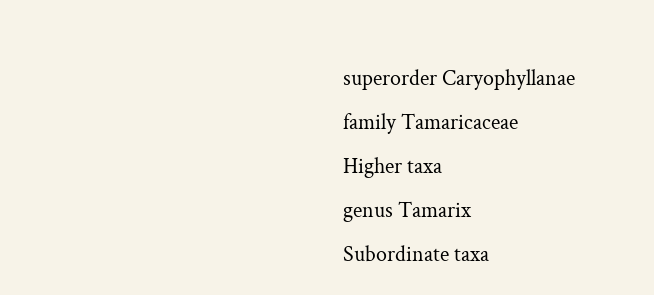superorder Caryophyllanae
family Tamaricaceae
Higher taxa
genus Tamarix
Subordinate taxa